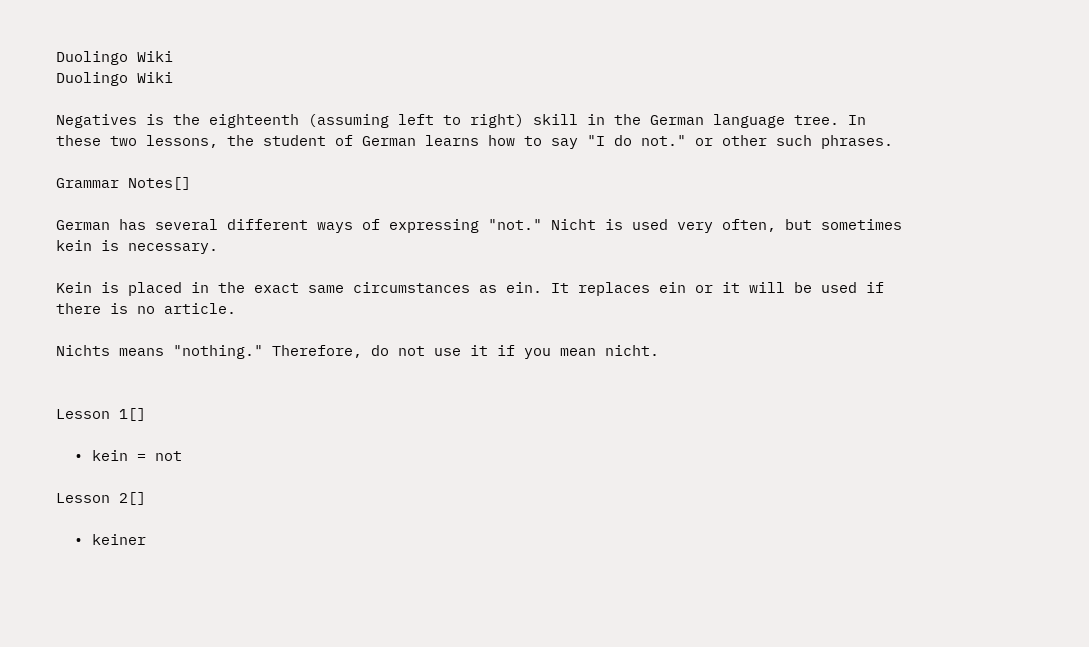Duolingo Wiki
Duolingo Wiki

Negatives is the eighteenth (assuming left to right) skill in the German language tree. In these two lessons, the student of German learns how to say "I do not." or other such phrases.

Grammar Notes[]

German has several different ways of expressing "not." Nicht is used very often, but sometimes kein is necessary.

Kein is placed in the exact same circumstances as ein. It replaces ein or it will be used if there is no article.

Nichts means "nothing." Therefore, do not use it if you mean nicht.


Lesson 1[]

  • kein = not

Lesson 2[]

  • keiner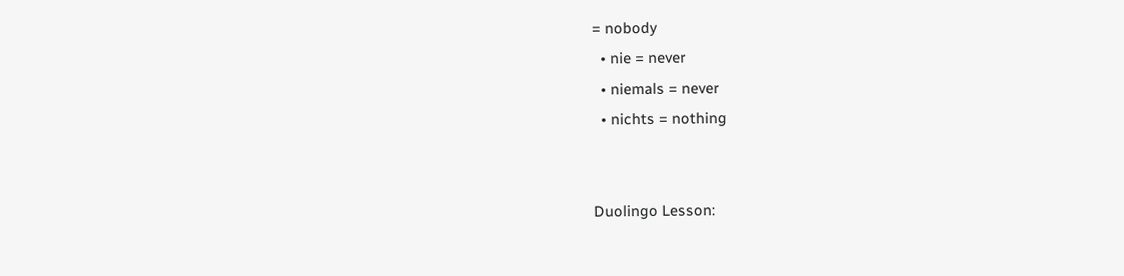= nobody
  • nie = never
  • niemals = never
  • nichts = nothing


Duolingo Lesson: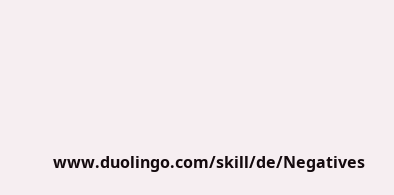www.duolingo.com/skill/de/Negatives